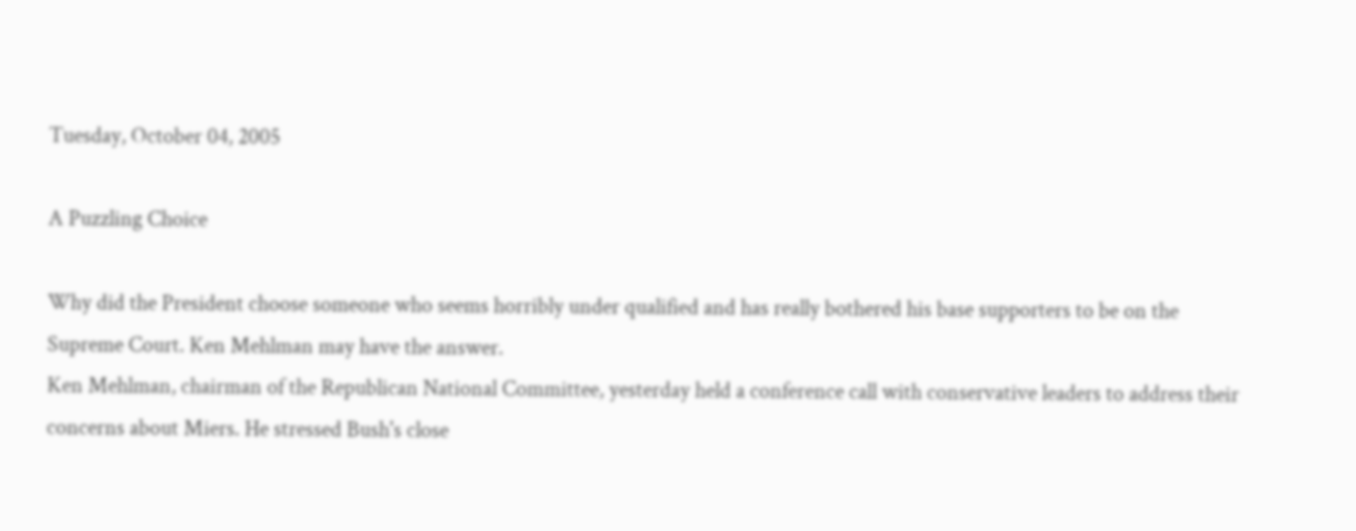Tuesday, October 04, 2005

A Puzzling Choice

Why did the President choose someone who seems horribly under qualified and has really bothered his base supporters to be on the Supreme Court. Ken Mehlman may have the answer.
Ken Mehlman, chairman of the Republican National Committee, yesterday held a conference call with conservative leaders to address their concerns about Miers. He stressed Bush's close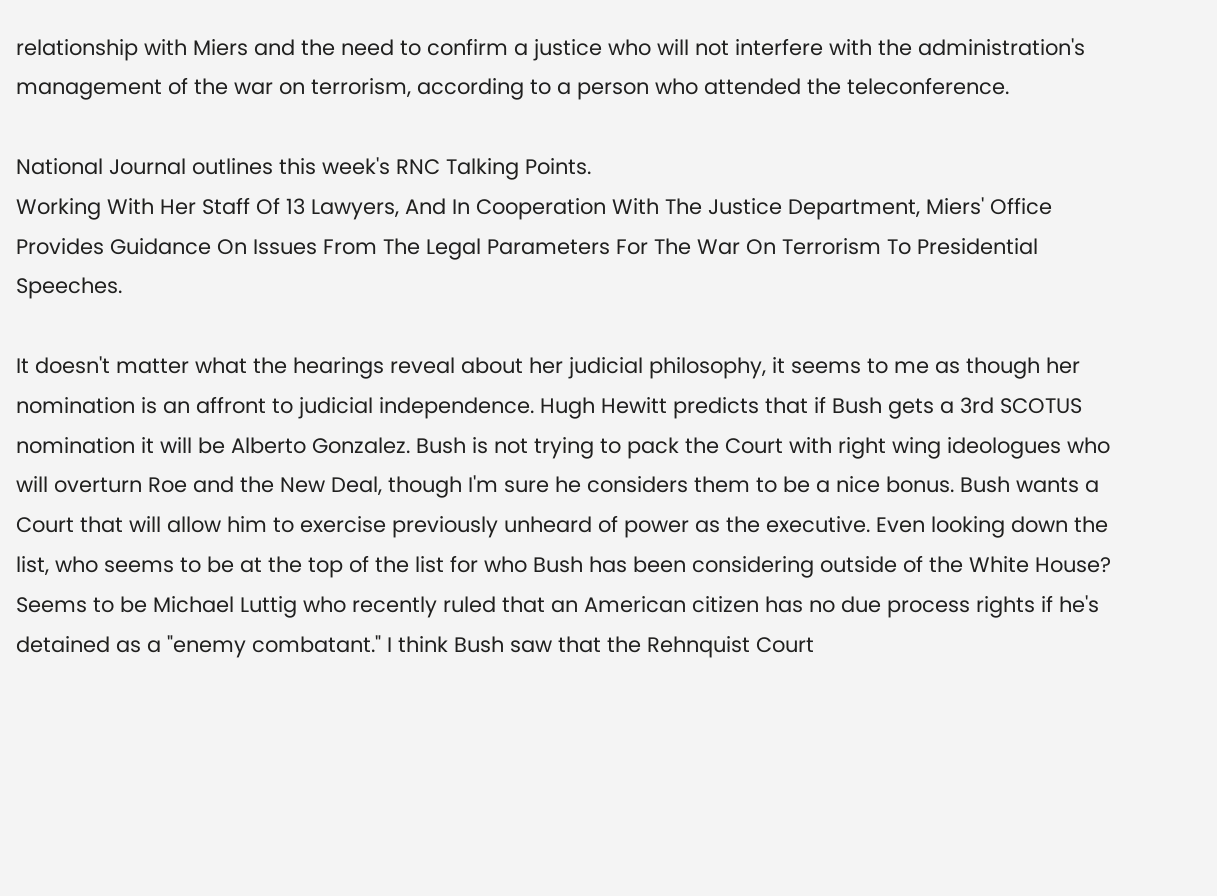relationship with Miers and the need to confirm a justice who will not interfere with the administration's management of the war on terrorism, according to a person who attended the teleconference.

National Journal outlines this week's RNC Talking Points.
Working With Her Staff Of 13 Lawyers, And In Cooperation With The Justice Department, Miers' Office Provides Guidance On Issues From The Legal Parameters For The War On Terrorism To Presidential Speeches.

It doesn't matter what the hearings reveal about her judicial philosophy, it seems to me as though her nomination is an affront to judicial independence. Hugh Hewitt predicts that if Bush gets a 3rd SCOTUS nomination it will be Alberto Gonzalez. Bush is not trying to pack the Court with right wing ideologues who will overturn Roe and the New Deal, though I'm sure he considers them to be a nice bonus. Bush wants a Court that will allow him to exercise previously unheard of power as the executive. Even looking down the list, who seems to be at the top of the list for who Bush has been considering outside of the White House? Seems to be Michael Luttig who recently ruled that an American citizen has no due process rights if he's detained as a "enemy combatant." I think Bush saw that the Rehnquist Court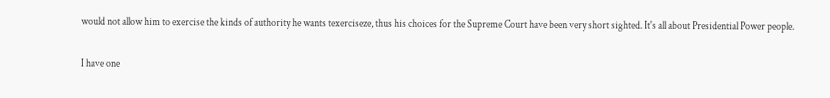would not allow him to exercise the kinds of authority he wants texerciseze, thus his choices for the Supreme Court have been very short sighted. It's all about Presidential Power people.

I have one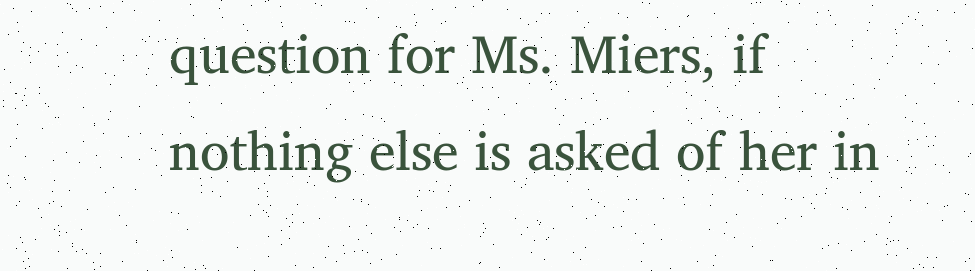question for Ms. Miers, if nothing else is asked of her in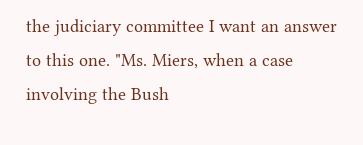the judiciary committee I want an answer to this one. "Ms. Miers, when a case involving the Bush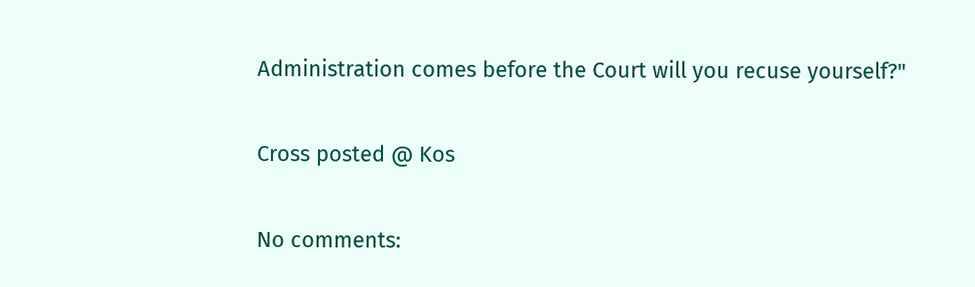Administration comes before the Court will you recuse yourself?"

Cross posted @ Kos

No comments: